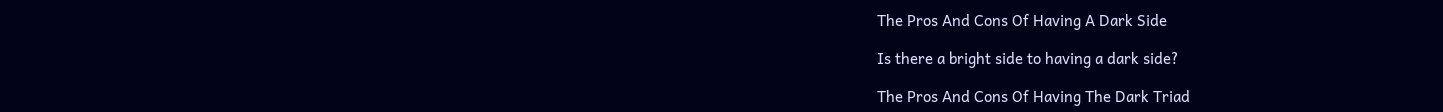The Pros And Cons Of Having A Dark Side

Is there a bright side to having a dark side?

The Pros And Cons Of Having The Dark Triad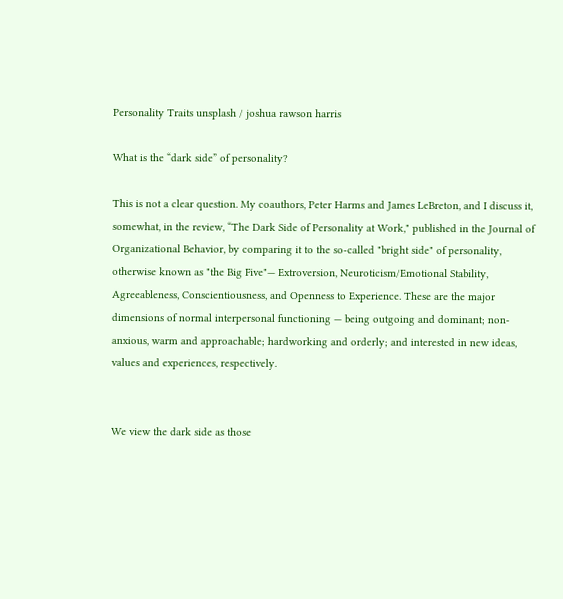Personality Traits unsplash / joshua rawson harris

What is the “dark side” of personality?

This is not a clear question. My coauthors, Peter Harms and James LeBreton, and I discuss it, somewhat, in the review, “The Dark Side of Personality at Work," published in the Journal of Organizational Behavior, by comparing it to the so-called "bright side" of personality, otherwise known as "the Big Five"— Extroversion, Neuroticism/Emotional Stability, Agreeableness, Conscientiousness, and Openness to Experience. These are the major dimensions of normal interpersonal functioning — being outgoing and dominant; non-anxious, warm and approachable; hardworking and orderly; and interested in new ideas, values and experiences, respectively.


We view the dark side as those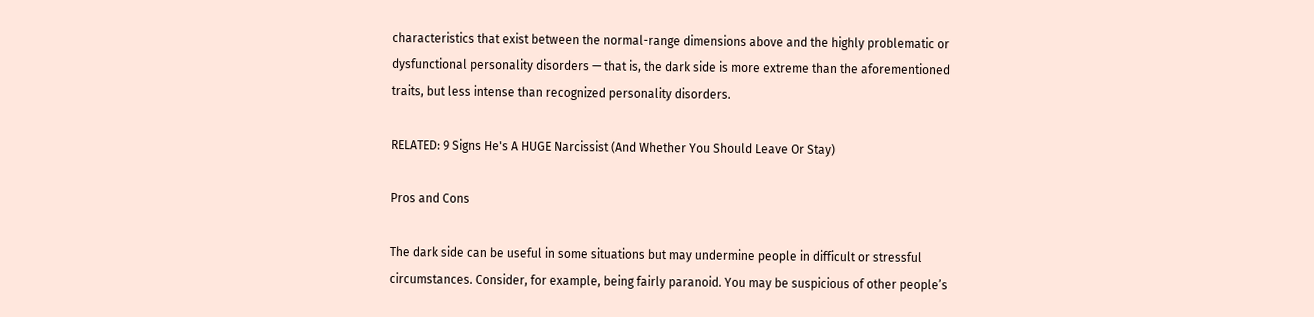characteristics that exist between the normal-range dimensions above and the highly problematic or dysfunctional personality disorders — that is, the dark side is more extreme than the aforementioned traits, but less intense than recognized personality disorders.

RELATED: 9 Signs He's A HUGE Narcissist (And Whether You Should Leave Or Stay)

Pros and Cons

The dark side can be useful in some situations but may undermine people in difficult or stressful circumstances. Consider, for example, being fairly paranoid. You may be suspicious of other people’s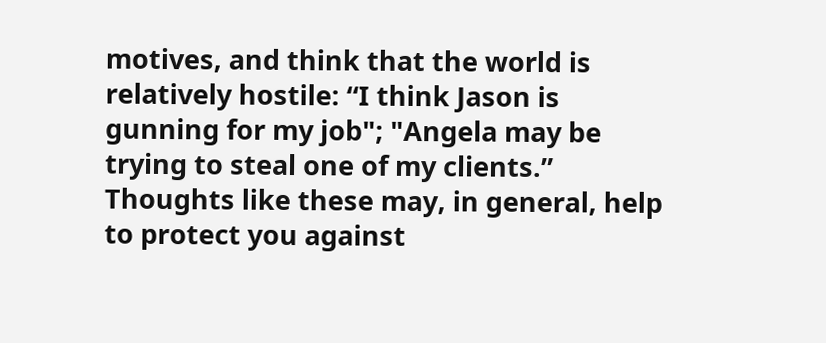motives, and think that the world is relatively hostile: “I think Jason is gunning for my job"; "Angela may be trying to steal one of my clients.” Thoughts like these may, in general, help to protect you against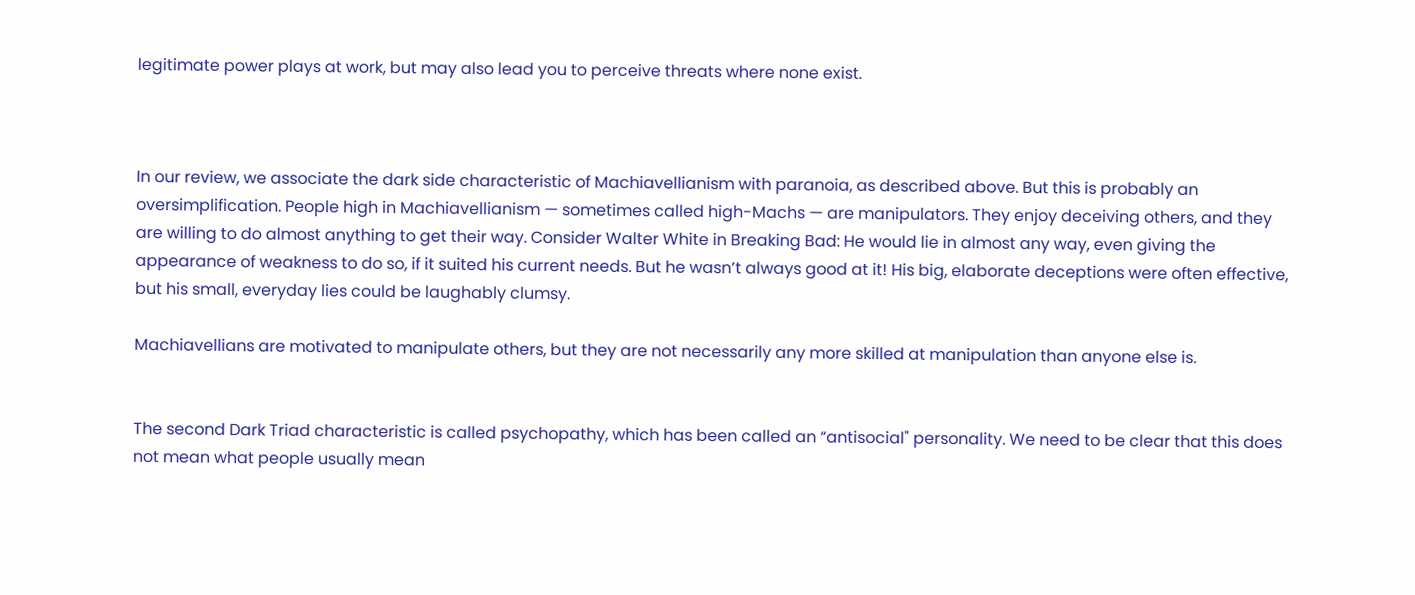legitimate power plays at work, but may also lead you to perceive threats where none exist.



In our review, we associate the dark side characteristic of Machiavellianism with paranoia, as described above. But this is probably an oversimplification. People high in Machiavellianism — sometimes called high-Machs — are manipulators. They enjoy deceiving others, and they are willing to do almost anything to get their way. Consider Walter White in Breaking Bad: He would lie in almost any way, even giving the appearance of weakness to do so, if it suited his current needs. But he wasn’t always good at it! His big, elaborate deceptions were often effective, but his small, everyday lies could be laughably clumsy.

Machiavellians are motivated to manipulate others, but they are not necessarily any more skilled at manipulation than anyone else is.


The second Dark Triad characteristic is called psychopathy, which has been called an “antisocial" personality. We need to be clear that this does not mean what people usually mean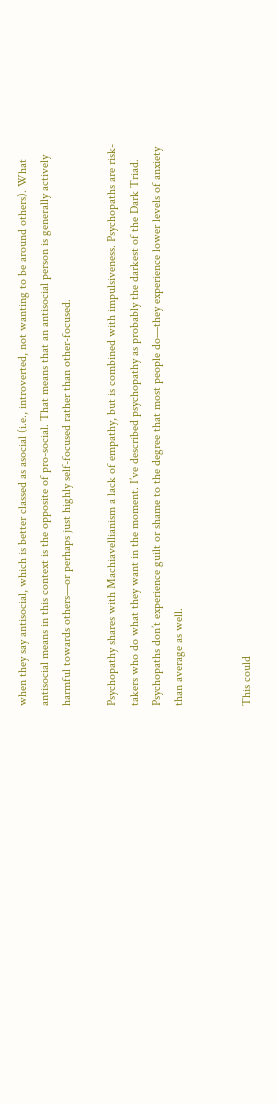when they say antisocial, which is better classed as asocial (i.e., introverted, not wanting to be around others). What antisocial means in this context is the opposite of pro-social. That means that an antisocial person is generally actively harmful towards others—or perhaps just highly self-focused rather than other-focused.

Psychopathy shares with Machiavellianism a lack of empathy, but is combined with impulsiveness. Psychopaths are risk-takers who do what they want in the moment. I’ve described psychopathy as probably the darkest of the Dark Triad. Psychopaths don’t experience guilt or shame to the degree that most people do—they experience lower levels of anxiety than average as well.


This could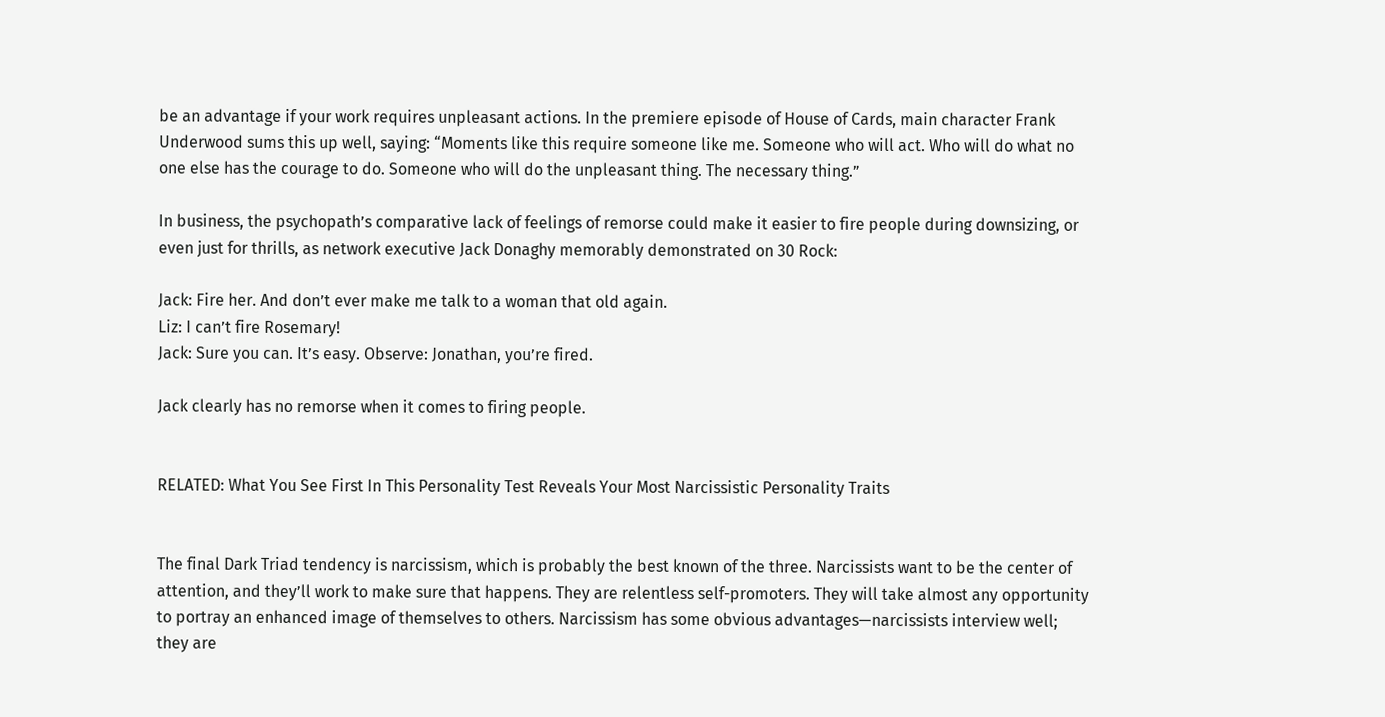be an advantage if your work requires unpleasant actions. In the premiere episode of House of Cards, main character Frank Underwood sums this up well, saying: “Moments like this require someone like me. Someone who will act. Who will do what no one else has the courage to do. Someone who will do the unpleasant thing. The necessary thing.”

In business, the psychopath’s comparative lack of feelings of remorse could make it easier to fire people during downsizing, or even just for thrills, as network executive Jack Donaghy memorably demonstrated on 30 Rock:

Jack: Fire her. And don’t ever make me talk to a woman that old again.
Liz: I can’t fire Rosemary!
Jack: Sure you can. It’s easy. Observe: Jonathan, you’re fired.

Jack clearly has no remorse when it comes to firing people.


RELATED: What You See First In This Personality Test Reveals Your Most Narcissistic Personality Traits


The final Dark Triad tendency is narcissism, which is probably the best known of the three. Narcissists want to be the center of attention, and they’ll work to make sure that happens. They are relentless self-promoters. They will take almost any opportunity to portray an enhanced image of themselves to others. Narcissism has some obvious advantages—narcissists interview well; they are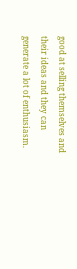good at selling themselves and their ideas and they can generate a lot of enthusiasm.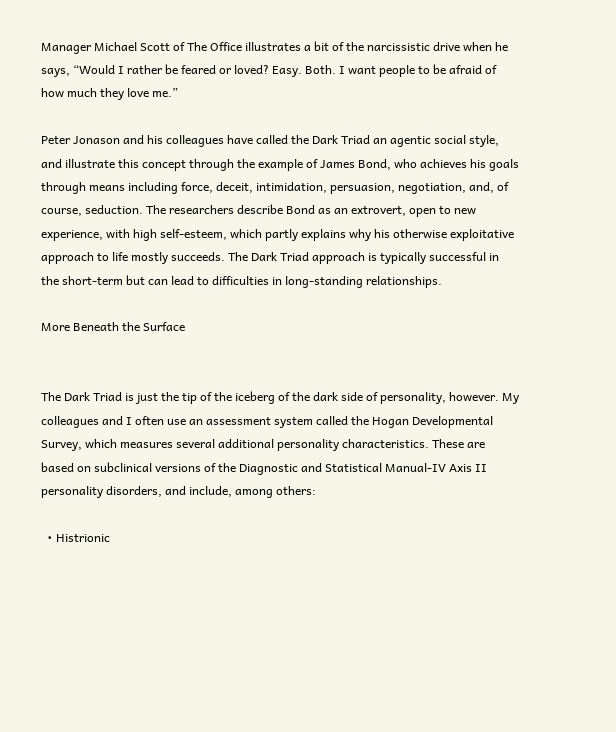Manager Michael Scott of The Office illustrates a bit of the narcissistic drive when he says, “Would I rather be feared or loved? Easy. Both. I want people to be afraid of how much they love me.”

Peter Jonason and his colleagues have called the Dark Triad an agentic social style, and illustrate this concept through the example of James Bond, who achieves his goals through means including force, deceit, intimidation, persuasion, negotiation, and, of course, seduction. The researchers describe Bond as an extrovert, open to new experience, with high self-esteem, which partly explains why his otherwise exploitative approach to life mostly succeeds. The Dark Triad approach is typically successful in the short-term but can lead to difficulties in long-standing relationships.

More Beneath the Surface


The Dark Triad is just the tip of the iceberg of the dark side of personality, however. My colleagues and I often use an assessment system called the Hogan Developmental Survey, which measures several additional personality characteristics. These are based on subclinical versions of the Diagnostic and Statistical Manual-IV Axis II personality disorders, and include, among others:

  • Histrionic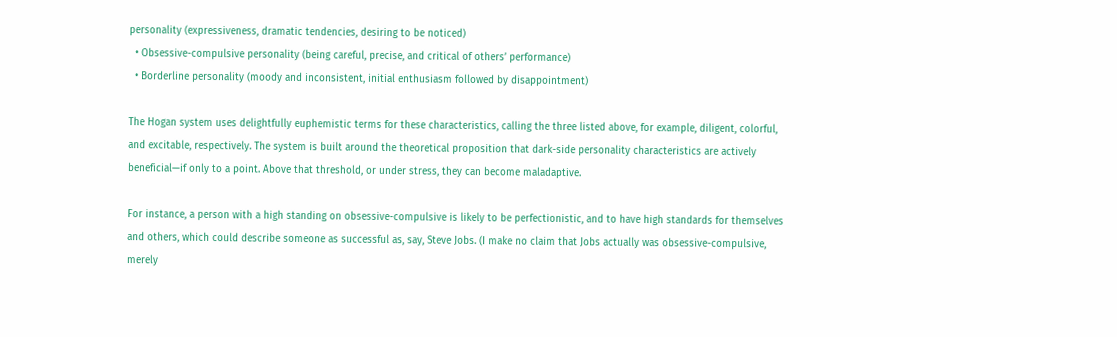personality (expressiveness, dramatic tendencies, desiring to be noticed)
  • Obsessive-compulsive personality (being careful, precise, and critical of others’ performance)
  • Borderline personality (moody and inconsistent, initial enthusiasm followed by disappointment)

The Hogan system uses delightfully euphemistic terms for these characteristics, calling the three listed above, for example, diligent, colorful, and excitable, respectively. The system is built around the theoretical proposition that dark-side personality characteristics are actively beneficial—if only to a point. Above that threshold, or under stress, they can become maladaptive.

For instance, a person with a high standing on obsessive-compulsive is likely to be perfectionistic, and to have high standards for themselves and others, which could describe someone as successful as, say, Steve Jobs. (I make no claim that Jobs actually was obsessive-compulsive, merely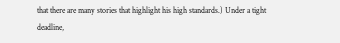that there are many stories that highlight his high standards.) Under a tight deadline,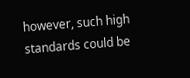however, such high standards could be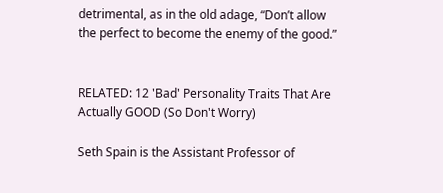detrimental, as in the old adage, “Don’t allow the perfect to become the enemy of the good.”


RELATED: 12 'Bad' Personality Traits That Are Actually GOOD (So Don't Worry)

Seth Spain is the Assistant Professor of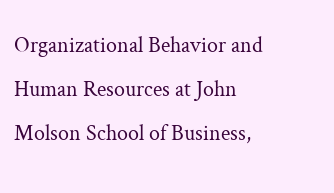Organizational Behavior and Human Resources at John Molson School of Business,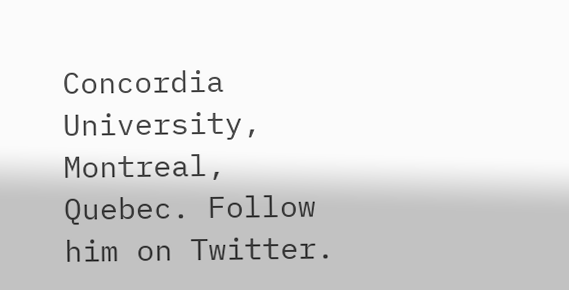Concordia University, Montreal, Quebec. Follow him on Twitter.